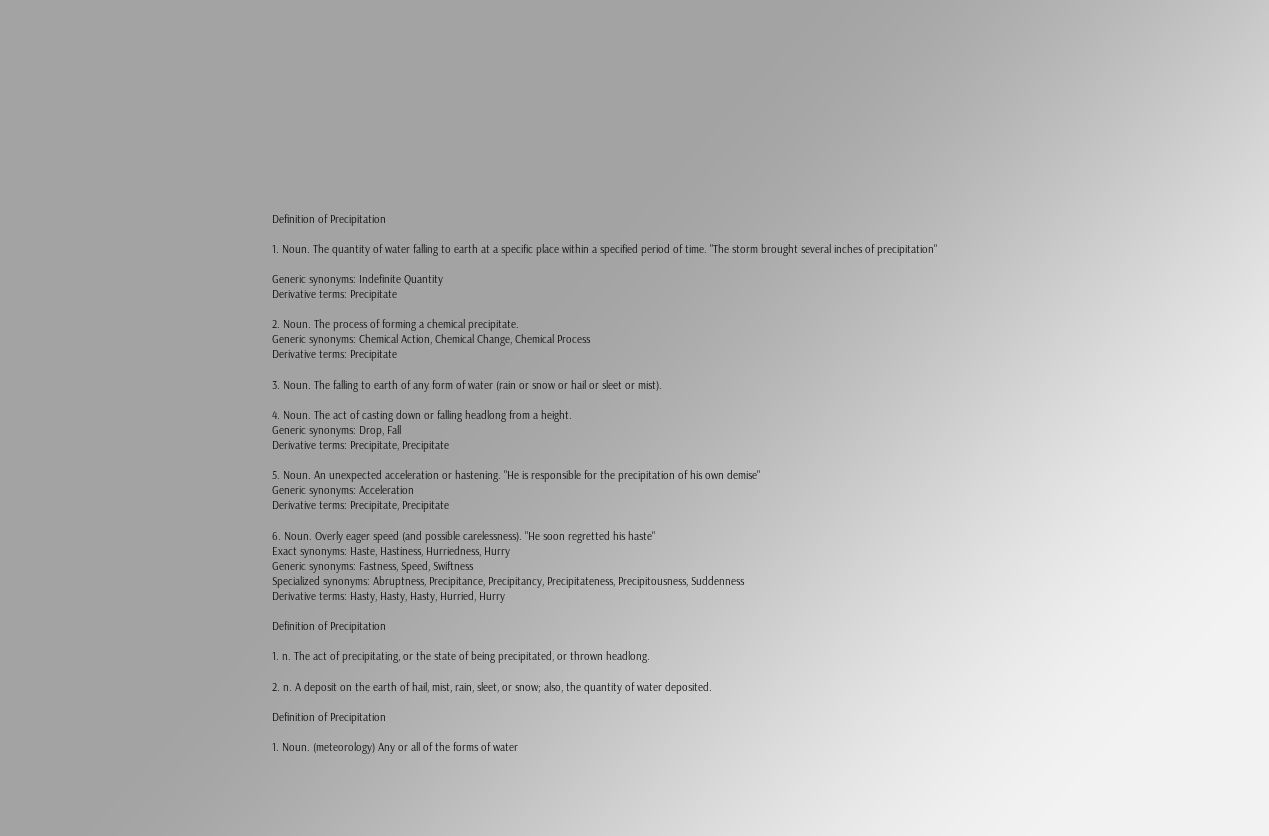Definition of Precipitation

1. Noun. The quantity of water falling to earth at a specific place within a specified period of time. "The storm brought several inches of precipitation"

Generic synonyms: Indefinite Quantity
Derivative terms: Precipitate

2. Noun. The process of forming a chemical precipitate.
Generic synonyms: Chemical Action, Chemical Change, Chemical Process
Derivative terms: Precipitate

3. Noun. The falling to earth of any form of water (rain or snow or hail or sleet or mist).

4. Noun. The act of casting down or falling headlong from a height.
Generic synonyms: Drop, Fall
Derivative terms: Precipitate, Precipitate

5. Noun. An unexpected acceleration or hastening. "He is responsible for the precipitation of his own demise"
Generic synonyms: Acceleration
Derivative terms: Precipitate, Precipitate

6. Noun. Overly eager speed (and possible carelessness). "He soon regretted his haste"
Exact synonyms: Haste, Hastiness, Hurriedness, Hurry
Generic synonyms: Fastness, Speed, Swiftness
Specialized synonyms: Abruptness, Precipitance, Precipitancy, Precipitateness, Precipitousness, Suddenness
Derivative terms: Hasty, Hasty, Hasty, Hurried, Hurry

Definition of Precipitation

1. n. The act of precipitating, or the state of being precipitated, or thrown headlong.

2. n. A deposit on the earth of hail, mist, rain, sleet, or snow; also, the quantity of water deposited.

Definition of Precipitation

1. Noun. (meteorology) Any or all of the forms of water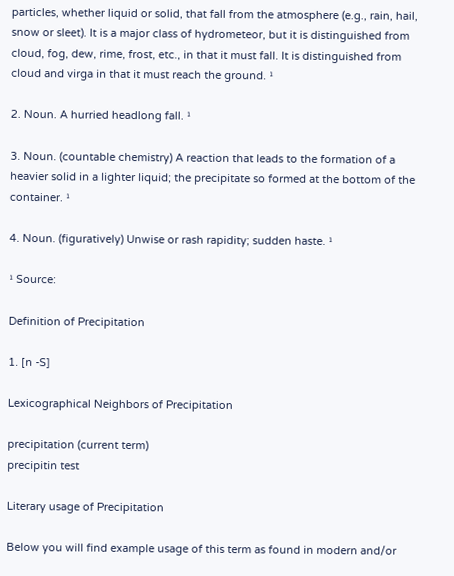particles, whether liquid or solid, that fall from the atmosphere (e.g., rain, hail, snow or sleet). It is a major class of hydrometeor, but it is distinguished from cloud, fog, dew, rime, frost, etc., in that it must fall. It is distinguished from cloud and virga in that it must reach the ground. ¹

2. Noun. A hurried headlong fall. ¹

3. Noun. (countable chemistry) A reaction that leads to the formation of a heavier solid in a lighter liquid; the precipitate so formed at the bottom of the container. ¹

4. Noun. (figuratively) Unwise or rash rapidity; sudden haste. ¹

¹ Source:

Definition of Precipitation

1. [n -S]

Lexicographical Neighbors of Precipitation

precipitation (current term)
precipitin test

Literary usage of Precipitation

Below you will find example usage of this term as found in modern and/or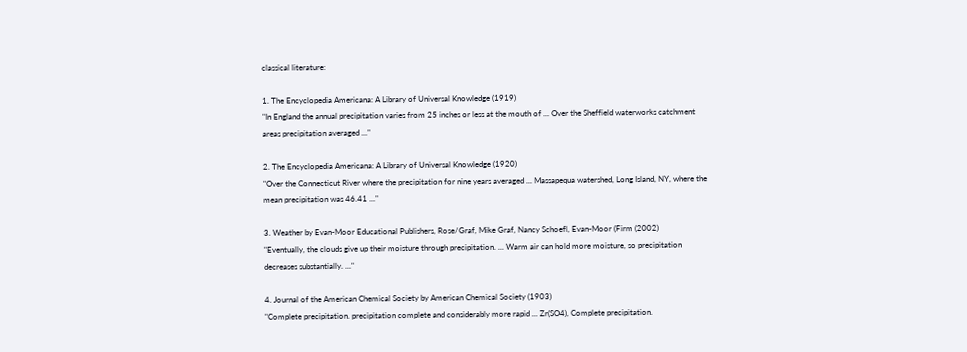classical literature:

1. The Encyclopedia Americana: A Library of Universal Knowledge (1919)
"In England the annual precipitation varies from 25 inches or less at the mouth of ... Over the Sheffield waterworks catchment areas precipitation averaged ..."

2. The Encyclopedia Americana: A Library of Universal Knowledge (1920)
"Over the Connecticut River where the precipitation for nine years averaged ... Massapequa watershed, Long Island, NY, where the mean precipitation was 46.41 ..."

3. Weather by Evan-Moor Educational Publishers, Rose/Graf, Mike Graf, Nancy Schoefl, Evan-Moor (Firm (2002)
"Eventually, the clouds give up their moisture through precipitation. ... Warm air can hold more moisture, so precipitation decreases substantially. ..."

4. Journal of the American Chemical Society by American Chemical Society (1903)
"Complete precipitation. precipitation complete and considerably more rapid ... Zr(SO4), Complete precipitation.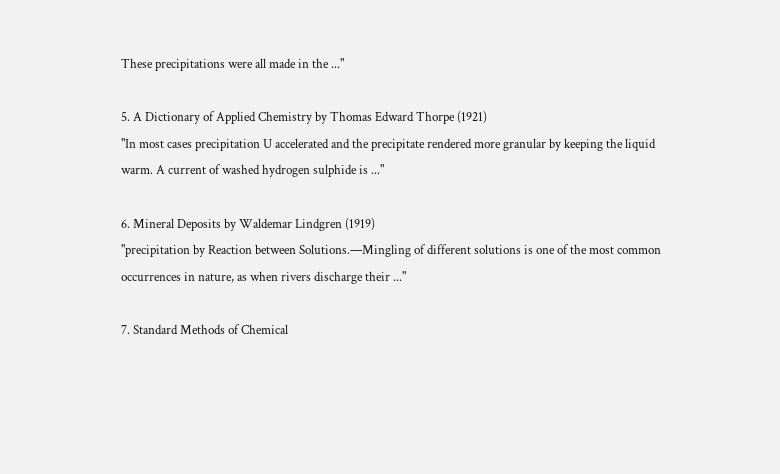These precipitations were all made in the ..."

5. A Dictionary of Applied Chemistry by Thomas Edward Thorpe (1921)
"In most cases precipitation U accelerated and the precipitate rendered more granular by keeping the liquid warm. A current of washed hydrogen sulphide is ..."

6. Mineral Deposits by Waldemar Lindgren (1919)
"precipitation by Reaction between Solutions.—Mingling of different solutions is one of the most common occurrences in nature, as when rivers discharge their ..."

7. Standard Methods of Chemical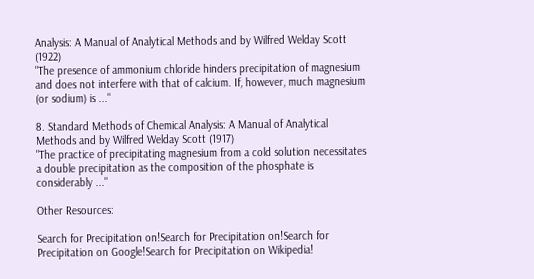Analysis: A Manual of Analytical Methods and by Wilfred Welday Scott (1922)
"The presence of ammonium chloride hinders precipitation of magnesium and does not interfere with that of calcium. If, however, much magnesium (or sodium) is ..."

8. Standard Methods of Chemical Analysis: A Manual of Analytical Methods and by Wilfred Welday Scott (1917)
"The practice of precipitating magnesium from a cold solution necessitates a double precipitation as the composition of the phosphate is considerably ..."

Other Resources:

Search for Precipitation on!Search for Precipitation on!Search for Precipitation on Google!Search for Precipitation on Wikipedia!